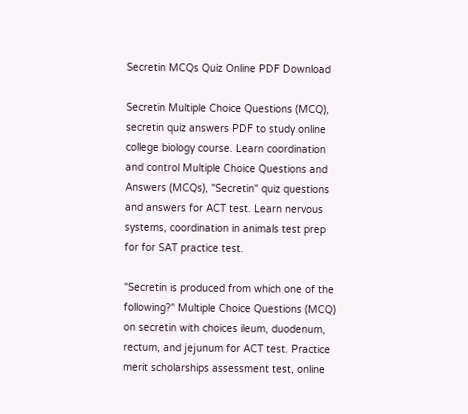Secretin MCQs Quiz Online PDF Download

Secretin Multiple Choice Questions (MCQ), secretin quiz answers PDF to study online college biology course. Learn coordination and control Multiple Choice Questions and Answers (MCQs), "Secretin" quiz questions and answers for ACT test. Learn nervous systems, coordination in animals test prep for for SAT practice test.

"Secretin is produced from which one of the following?" Multiple Choice Questions (MCQ) on secretin with choices ileum, duodenum, rectum, and jejunum for ACT test. Practice merit scholarships assessment test, online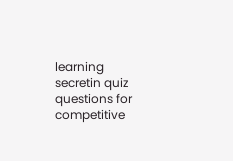learning secretin quiz questions for competitive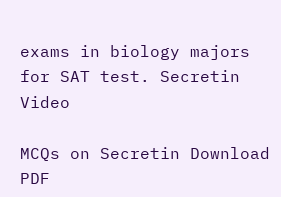exams in biology majors for SAT test. Secretin Video

MCQs on Secretin Download PDF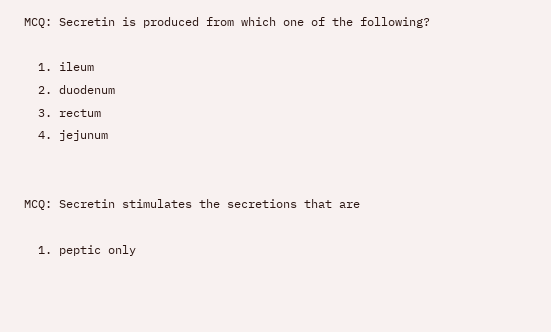MCQ: Secretin is produced from which one of the following?

  1. ileum
  2. duodenum
  3. rectum
  4. jejunum


MCQ: Secretin stimulates the secretions that are

  1. peptic only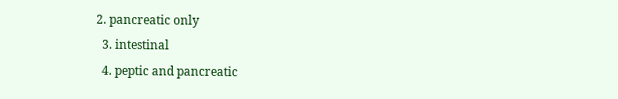2. pancreatic only
  3. intestinal
  4. peptic and pancreatic